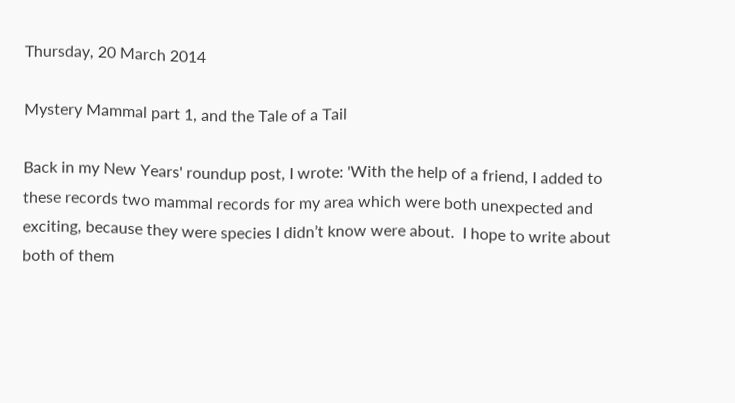Thursday, 20 March 2014

Mystery Mammal part 1, and the Tale of a Tail

Back in my New Years' roundup post, I wrote: 'With the help of a friend, I added to these records two mammal records for my area which were both unexpected and exciting, because they were species I didn’t know were about.  I hope to write about both of them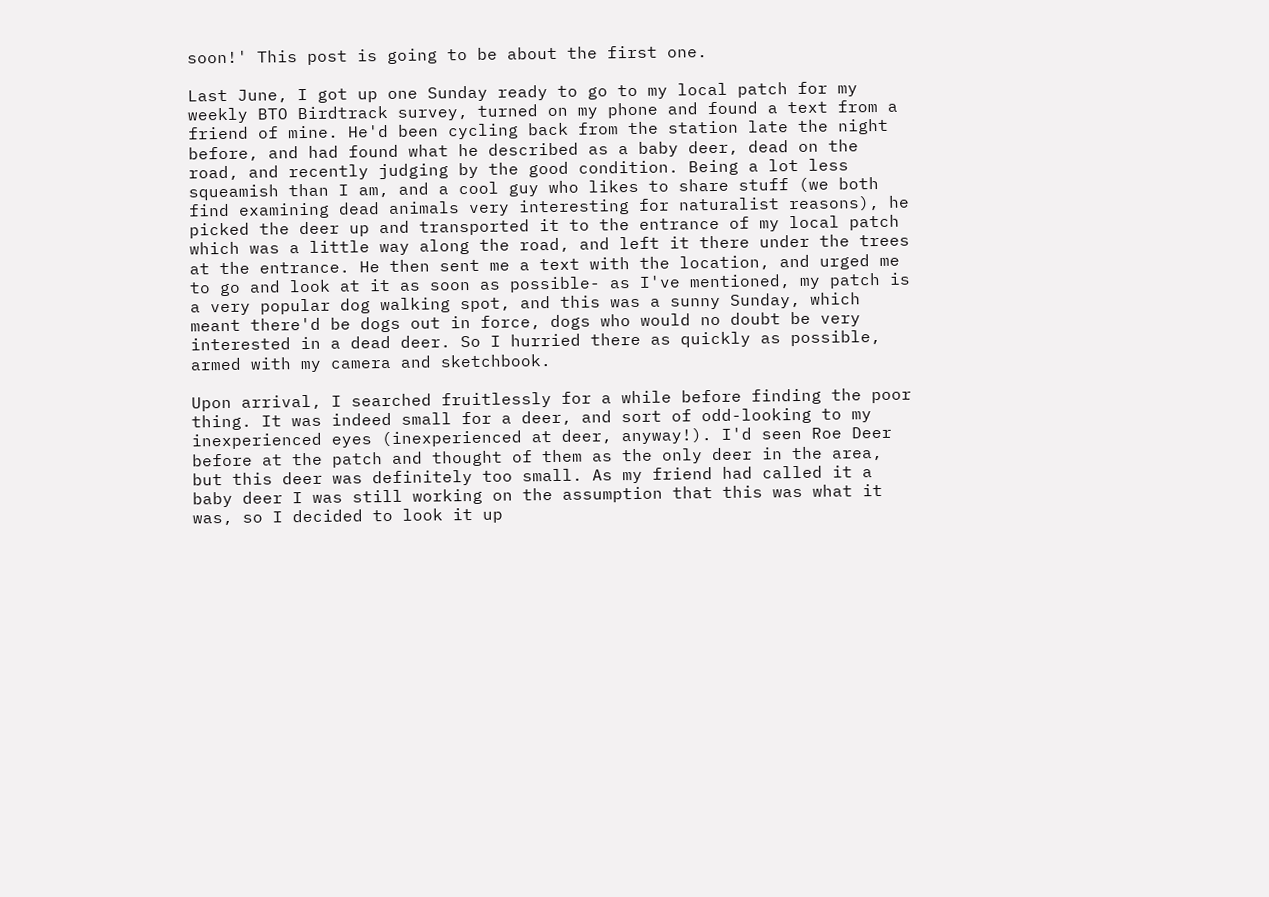soon!' This post is going to be about the first one.

Last June, I got up one Sunday ready to go to my local patch for my weekly BTO Birdtrack survey, turned on my phone and found a text from a friend of mine. He'd been cycling back from the station late the night before, and had found what he described as a baby deer, dead on the road, and recently judging by the good condition. Being a lot less squeamish than I am, and a cool guy who likes to share stuff (we both find examining dead animals very interesting for naturalist reasons), he picked the deer up and transported it to the entrance of my local patch which was a little way along the road, and left it there under the trees at the entrance. He then sent me a text with the location, and urged me to go and look at it as soon as possible- as I've mentioned, my patch is a very popular dog walking spot, and this was a sunny Sunday, which meant there'd be dogs out in force, dogs who would no doubt be very interested in a dead deer. So I hurried there as quickly as possible, armed with my camera and sketchbook.

Upon arrival, I searched fruitlessly for a while before finding the poor thing. It was indeed small for a deer, and sort of odd-looking to my inexperienced eyes (inexperienced at deer, anyway!). I'd seen Roe Deer before at the patch and thought of them as the only deer in the area, but this deer was definitely too small. As my friend had called it a baby deer I was still working on the assumption that this was what it was, so I decided to look it up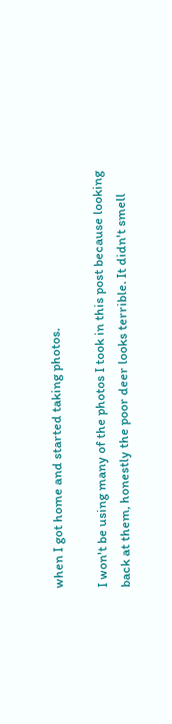when I got home and started taking photos.

I won't be using many of the photos I took in this post because looking back at them, honestly the poor deer looks terrible. It didn't smell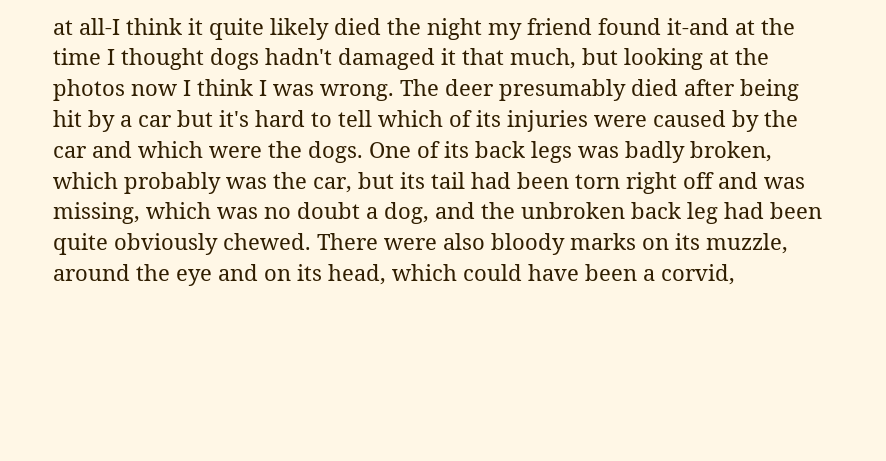at all-I think it quite likely died the night my friend found it-and at the time I thought dogs hadn't damaged it that much, but looking at the photos now I think I was wrong. The deer presumably died after being hit by a car but it's hard to tell which of its injuries were caused by the car and which were the dogs. One of its back legs was badly broken, which probably was the car, but its tail had been torn right off and was missing, which was no doubt a dog, and the unbroken back leg had been quite obviously chewed. There were also bloody marks on its muzzle, around the eye and on its head, which could have been a corvid,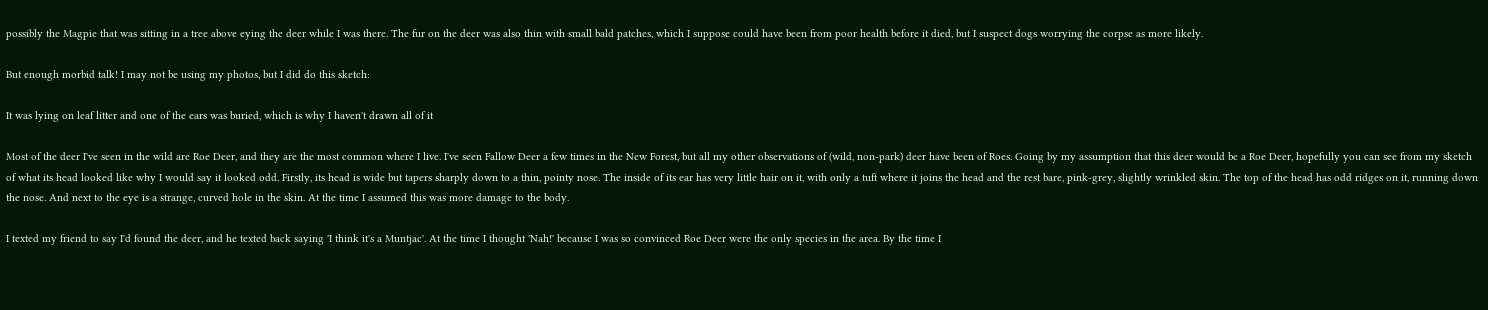possibly the Magpie that was sitting in a tree above eying the deer while I was there. The fur on the deer was also thin with small bald patches, which I suppose could have been from poor health before it died, but I suspect dogs worrying the corpse as more likely.

But enough morbid talk! I may not be using my photos, but I did do this sketch:

It was lying on leaf litter and one of the ears was buried, which is why I haven't drawn all of it

Most of the deer I've seen in the wild are Roe Deer, and they are the most common where I live. I've seen Fallow Deer a few times in the New Forest, but all my other observations of (wild, non-park) deer have been of Roes. Going by my assumption that this deer would be a Roe Deer, hopefully you can see from my sketch of what its head looked like why I would say it looked odd. Firstly, its head is wide but tapers sharply down to a thin, pointy nose. The inside of its ear has very little hair on it, with only a tuft where it joins the head and the rest bare, pink-grey, slightly wrinkled skin. The top of the head has odd ridges on it, running down the nose. And next to the eye is a strange, curved hole in the skin. At the time I assumed this was more damage to the body.

I texted my friend to say I'd found the deer, and he texted back saying 'I think it's a Muntjac'. At the time I thought 'Nah!' because I was so convinced Roe Deer were the only species in the area. By the time I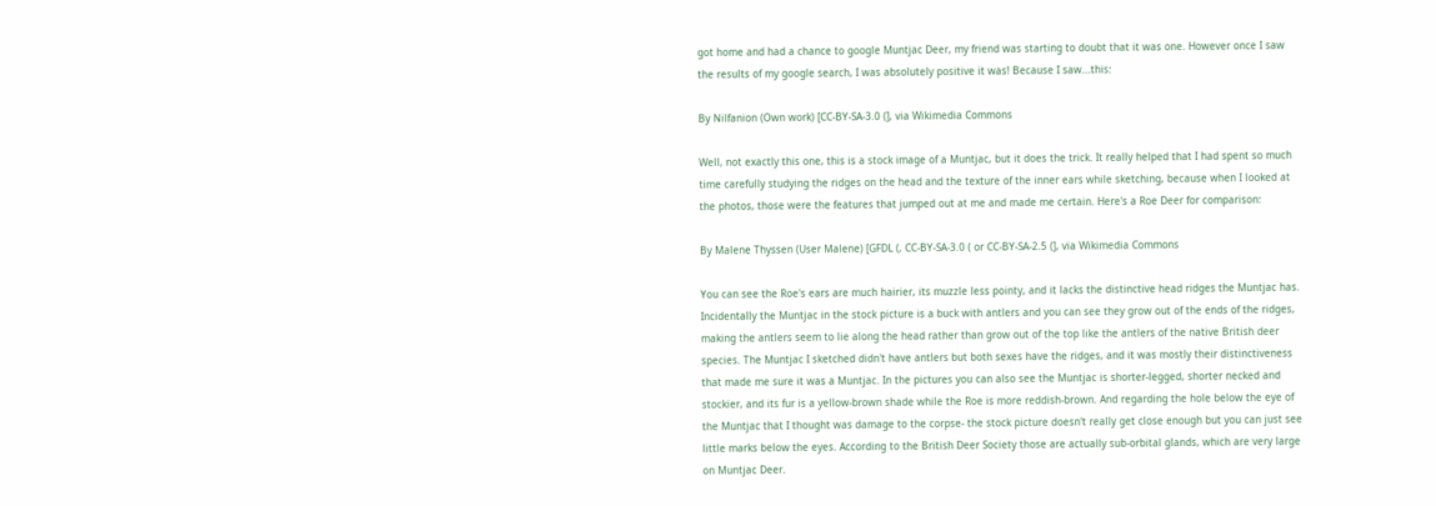got home and had a chance to google Muntjac Deer, my friend was starting to doubt that it was one. However once I saw the results of my google search, I was absolutely positive it was! Because I saw...this:

By Nilfanion (Own work) [CC-BY-SA-3.0 (], via Wikimedia Commons

Well, not exactly this one, this is a stock image of a Muntjac, but it does the trick. It really helped that I had spent so much time carefully studying the ridges on the head and the texture of the inner ears while sketching, because when I looked at the photos, those were the features that jumped out at me and made me certain. Here's a Roe Deer for comparison:

By Malene Thyssen (User Malene) [GFDL (, CC-BY-SA-3.0 ( or CC-BY-SA-2.5 (], via Wikimedia Commons

You can see the Roe's ears are much hairier, its muzzle less pointy, and it lacks the distinctive head ridges the Muntjac has. Incidentally the Muntjac in the stock picture is a buck with antlers and you can see they grow out of the ends of the ridges, making the antlers seem to lie along the head rather than grow out of the top like the antlers of the native British deer species. The Muntjac I sketched didn't have antlers but both sexes have the ridges, and it was mostly their distinctiveness that made me sure it was a Muntjac. In the pictures you can also see the Muntjac is shorter-legged, shorter necked and stockier, and its fur is a yellow-brown shade while the Roe is more reddish-brown. And regarding the hole below the eye of the Muntjac that I thought was damage to the corpse- the stock picture doesn't really get close enough but you can just see little marks below the eyes. According to the British Deer Society those are actually sub-orbital glands, which are very large on Muntjac Deer.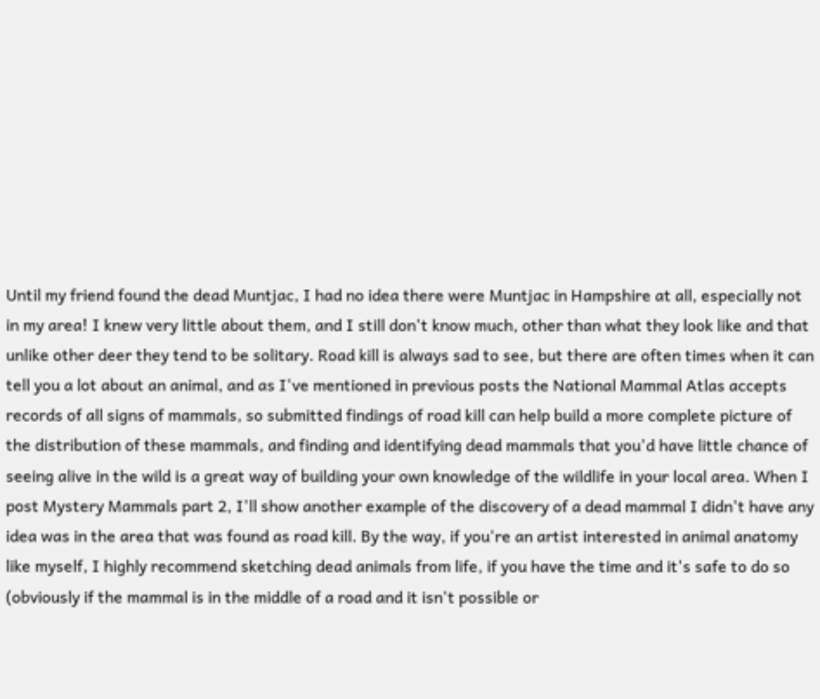Until my friend found the dead Muntjac, I had no idea there were Muntjac in Hampshire at all, especially not in my area! I knew very little about them, and I still don't know much, other than what they look like and that unlike other deer they tend to be solitary. Road kill is always sad to see, but there are often times when it can tell you a lot about an animal, and as I've mentioned in previous posts the National Mammal Atlas accepts records of all signs of mammals, so submitted findings of road kill can help build a more complete picture of the distribution of these mammals, and finding and identifying dead mammals that you'd have little chance of seeing alive in the wild is a great way of building your own knowledge of the wildlife in your local area. When I post Mystery Mammals part 2, I'll show another example of the discovery of a dead mammal I didn't have any idea was in the area that was found as road kill. By the way, if you're an artist interested in animal anatomy like myself, I highly recommend sketching dead animals from life, if you have the time and it's safe to do so (obviously if the mammal is in the middle of a road and it isn't possible or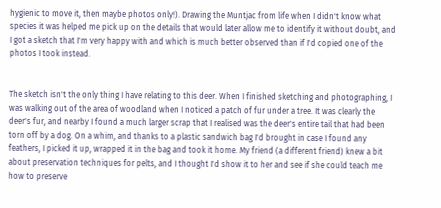hygienic to move it, then maybe photos only!). Drawing the Muntjac from life when I didn't know what species it was helped me pick up on the details that would later allow me to identify it without doubt, and I got a sketch that I'm very happy with and which is much better observed than if I'd copied one of the photos I took instead.


The sketch isn't the only thing I have relating to this deer. When I finished sketching and photographing, I was walking out of the area of woodland when I noticed a patch of fur under a tree. It was clearly the deer's fur, and nearby I found a much larger scrap that I realised was the deer's entire tail that had been torn off by a dog. On a whim, and thanks to a plastic sandwich bag I'd brought in case I found any feathers, I picked it up, wrapped it in the bag and took it home. My friend (a different friend) knew a bit about preservation techniques for pelts, and I thought I'd show it to her and see if she could teach me how to preserve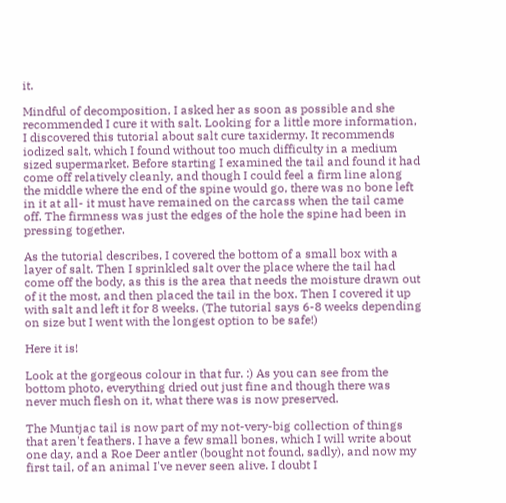it.

Mindful of decomposition, I asked her as soon as possible and she recommended I cure it with salt. Looking for a little more information, I discovered this tutorial about salt cure taxidermy. It recommends iodized salt, which I found without too much difficulty in a medium sized supermarket. Before starting I examined the tail and found it had come off relatively cleanly, and though I could feel a firm line along the middle where the end of the spine would go, there was no bone left in it at all- it must have remained on the carcass when the tail came off. The firmness was just the edges of the hole the spine had been in pressing together.

As the tutorial describes, I covered the bottom of a small box with a layer of salt. Then I sprinkled salt over the place where the tail had come off the body, as this is the area that needs the moisture drawn out of it the most, and then placed the tail in the box. Then I covered it up with salt and left it for 8 weeks. (The tutorial says 6-8 weeks depending on size but I went with the longest option to be safe!)

Here it is!

Look at the gorgeous colour in that fur. :) As you can see from the bottom photo, everything dried out just fine and though there was never much flesh on it, what there was is now preserved.

The Muntjac tail is now part of my not-very-big collection of things that aren't feathers. I have a few small bones, which I will write about one day, and a Roe Deer antler (bought not found, sadly), and now my first tail, of an animal I've never seen alive. I doubt I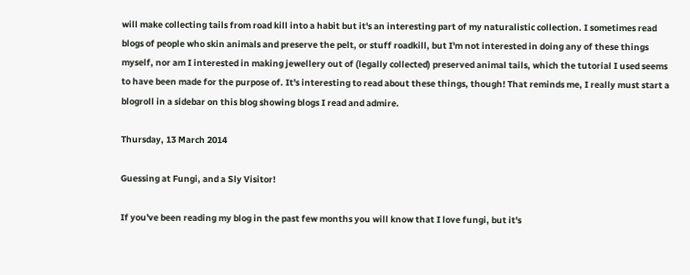will make collecting tails from road kill into a habit but it's an interesting part of my naturalistic collection. I sometimes read blogs of people who skin animals and preserve the pelt, or stuff roadkill, but I'm not interested in doing any of these things myself, nor am I interested in making jewellery out of (legally collected) preserved animal tails, which the tutorial I used seems to have been made for the purpose of. It's interesting to read about these things, though! That reminds me, I really must start a blogroll in a sidebar on this blog showing blogs I read and admire.

Thursday, 13 March 2014

Guessing at Fungi, and a Sly Visitor!

If you've been reading my blog in the past few months you will know that I love fungi, but it's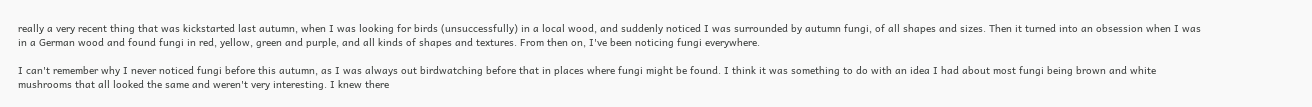really a very recent thing that was kickstarted last autumn, when I was looking for birds (unsuccessfully) in a local wood, and suddenly noticed I was surrounded by autumn fungi, of all shapes and sizes. Then it turned into an obsession when I was in a German wood and found fungi in red, yellow, green and purple, and all kinds of shapes and textures. From then on, I've been noticing fungi everywhere.

I can't remember why I never noticed fungi before this autumn, as I was always out birdwatching before that in places where fungi might be found. I think it was something to do with an idea I had about most fungi being brown and white mushrooms that all looked the same and weren't very interesting. I knew there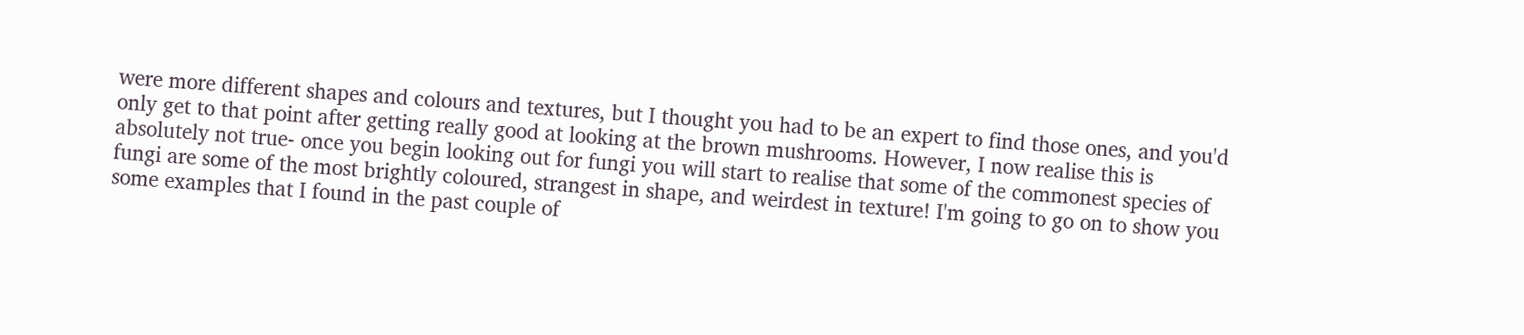were more different shapes and colours and textures, but I thought you had to be an expert to find those ones, and you'd only get to that point after getting really good at looking at the brown mushrooms. However, I now realise this is absolutely not true- once you begin looking out for fungi you will start to realise that some of the commonest species of fungi are some of the most brightly coloured, strangest in shape, and weirdest in texture! I'm going to go on to show you some examples that I found in the past couple of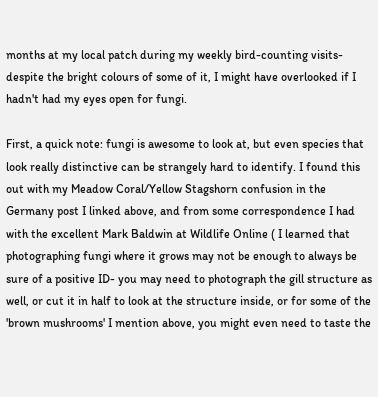months at my local patch during my weekly bird-counting visits- despite the bright colours of some of it, I might have overlooked if I hadn't had my eyes open for fungi.

First, a quick note: fungi is awesome to look at, but even species that look really distinctive can be strangely hard to identify. I found this out with my Meadow Coral/Yellow Stagshorn confusion in the Germany post I linked above, and from some correspondence I had with the excellent Mark Baldwin at Wildlife Online ( I learned that photographing fungi where it grows may not be enough to always be sure of a positive ID- you may need to photograph the gill structure as well, or cut it in half to look at the structure inside, or for some of the 'brown mushrooms' I mention above, you might even need to taste the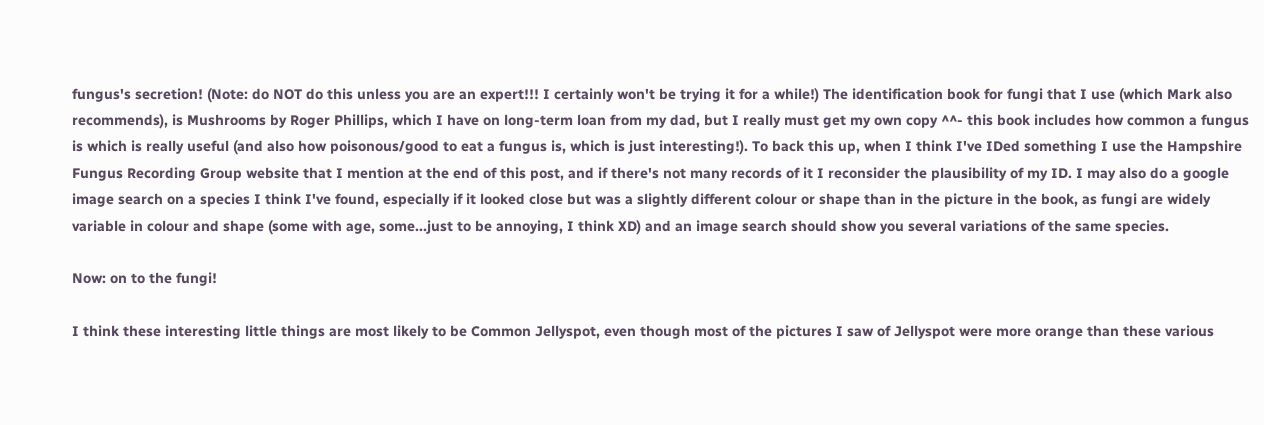fungus's secretion! (Note: do NOT do this unless you are an expert!!! I certainly won't be trying it for a while!) The identification book for fungi that I use (which Mark also recommends), is Mushrooms by Roger Phillips, which I have on long-term loan from my dad, but I really must get my own copy ^^- this book includes how common a fungus is which is really useful (and also how poisonous/good to eat a fungus is, which is just interesting!). To back this up, when I think I've IDed something I use the Hampshire Fungus Recording Group website that I mention at the end of this post, and if there's not many records of it I reconsider the plausibility of my ID. I may also do a google image search on a species I think I've found, especially if it looked close but was a slightly different colour or shape than in the picture in the book, as fungi are widely variable in colour and shape (some with age, some...just to be annoying, I think XD) and an image search should show you several variations of the same species.

Now: on to the fungi!

I think these interesting little things are most likely to be Common Jellyspot, even though most of the pictures I saw of Jellyspot were more orange than these various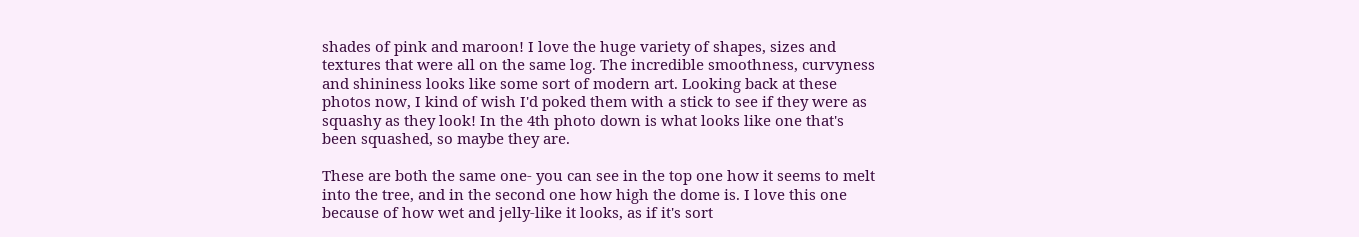shades of pink and maroon! I love the huge variety of shapes, sizes and textures that were all on the same log. The incredible smoothness, curvyness and shininess looks like some sort of modern art. Looking back at these photos now, I kind of wish I'd poked them with a stick to see if they were as squashy as they look! In the 4th photo down is what looks like one that's been squashed, so maybe they are.

These are both the same one- you can see in the top one how it seems to melt into the tree, and in the second one how high the dome is. I love this one because of how wet and jelly-like it looks, as if it's sort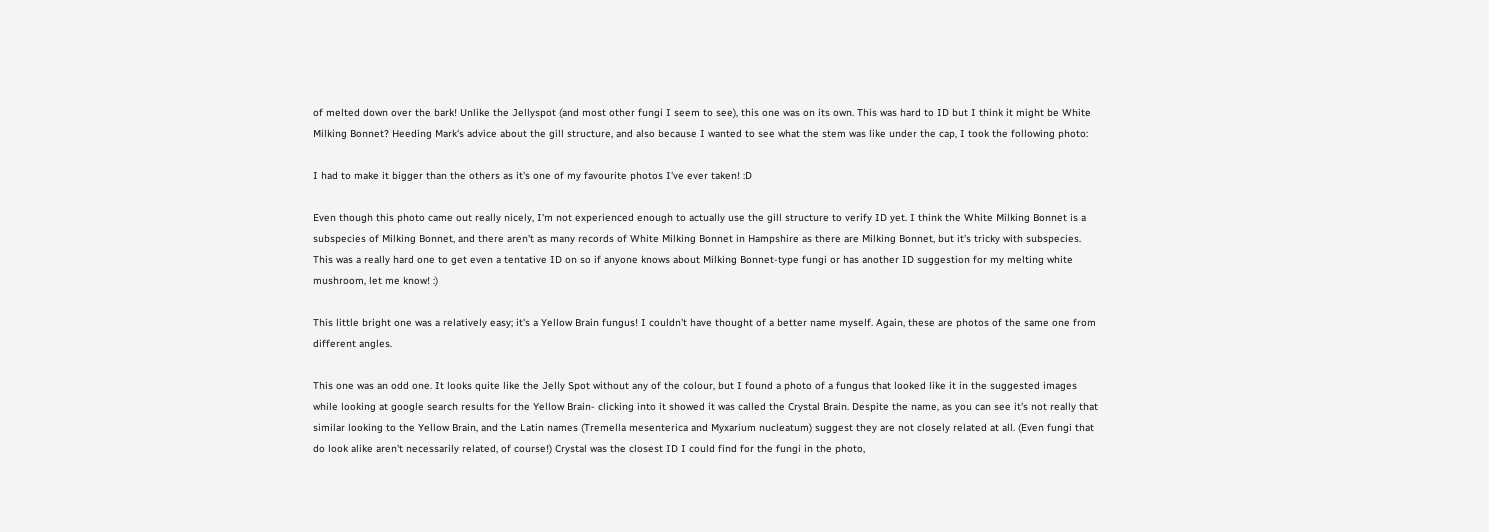of melted down over the bark! Unlike the Jellyspot (and most other fungi I seem to see), this one was on its own. This was hard to ID but I think it might be White Milking Bonnet? Heeding Mark's advice about the gill structure, and also because I wanted to see what the stem was like under the cap, I took the following photo:

I had to make it bigger than the others as it's one of my favourite photos I've ever taken! :D

Even though this photo came out really nicely, I'm not experienced enough to actually use the gill structure to verify ID yet. I think the White Milking Bonnet is a subspecies of Milking Bonnet, and there aren't as many records of White Milking Bonnet in Hampshire as there are Milking Bonnet, but it's tricky with subspecies. This was a really hard one to get even a tentative ID on so if anyone knows about Milking Bonnet-type fungi or has another ID suggestion for my melting white mushroom, let me know! :)

This little bright one was a relatively easy; it's a Yellow Brain fungus! I couldn't have thought of a better name myself. Again, these are photos of the same one from different angles.

This one was an odd one. It looks quite like the Jelly Spot without any of the colour, but I found a photo of a fungus that looked like it in the suggested images while looking at google search results for the Yellow Brain- clicking into it showed it was called the Crystal Brain. Despite the name, as you can see it's not really that similar looking to the Yellow Brain, and the Latin names (Tremella mesenterica and Myxarium nucleatum) suggest they are not closely related at all. (Even fungi that do look alike aren't necessarily related, of course!) Crystal was the closest ID I could find for the fungi in the photo,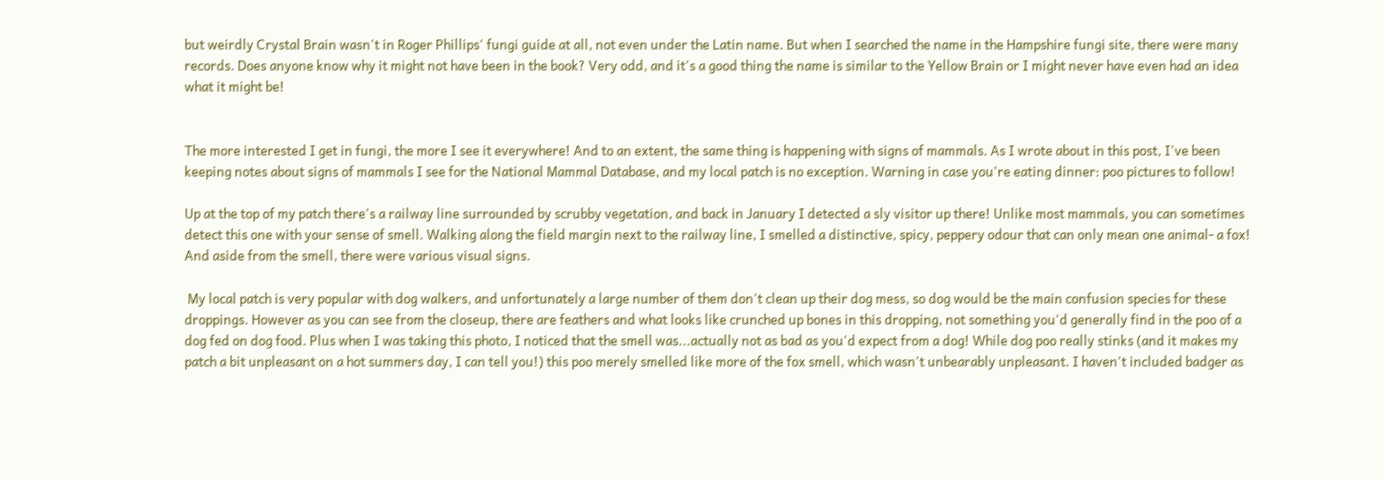but weirdly Crystal Brain wasn't in Roger Phillips' fungi guide at all, not even under the Latin name. But when I searched the name in the Hampshire fungi site, there were many records. Does anyone know why it might not have been in the book? Very odd, and it's a good thing the name is similar to the Yellow Brain or I might never have even had an idea what it might be!


The more interested I get in fungi, the more I see it everywhere! And to an extent, the same thing is happening with signs of mammals. As I wrote about in this post, I've been keeping notes about signs of mammals I see for the National Mammal Database, and my local patch is no exception. Warning in case you're eating dinner: poo pictures to follow!

Up at the top of my patch there's a railway line surrounded by scrubby vegetation, and back in January I detected a sly visitor up there! Unlike most mammals, you can sometimes detect this one with your sense of smell. Walking along the field margin next to the railway line, I smelled a distinctive, spicy, peppery odour that can only mean one animal- a fox! And aside from the smell, there were various visual signs.

 My local patch is very popular with dog walkers, and unfortunately a large number of them don't clean up their dog mess, so dog would be the main confusion species for these droppings. However as you can see from the closeup, there are feathers and what looks like crunched up bones in this dropping, not something you'd generally find in the poo of a dog fed on dog food. Plus when I was taking this photo, I noticed that the smell was...actually not as bad as you'd expect from a dog! While dog poo really stinks (and it makes my patch a bit unpleasant on a hot summers day, I can tell you!) this poo merely smelled like more of the fox smell, which wasn't unbearably unpleasant. I haven't included badger as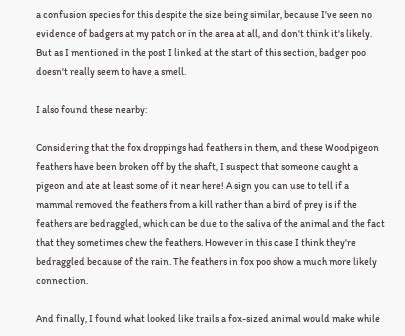a confusion species for this despite the size being similar, because I've seen no evidence of badgers at my patch or in the area at all, and don't think it's likely. But as I mentioned in the post I linked at the start of this section, badger poo doesn't really seem to have a smell.

I also found these nearby:

Considering that the fox droppings had feathers in them, and these Woodpigeon feathers have been broken off by the shaft, I suspect that someone caught a pigeon and ate at least some of it near here! A sign you can use to tell if a mammal removed the feathers from a kill rather than a bird of prey is if the feathers are bedraggled, which can be due to the saliva of the animal and the fact that they sometimes chew the feathers. However in this case I think they're bedraggled because of the rain. The feathers in fox poo show a much more likely connection.

And finally, I found what looked like trails a fox-sized animal would make while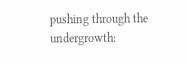pushing through the undergrowth: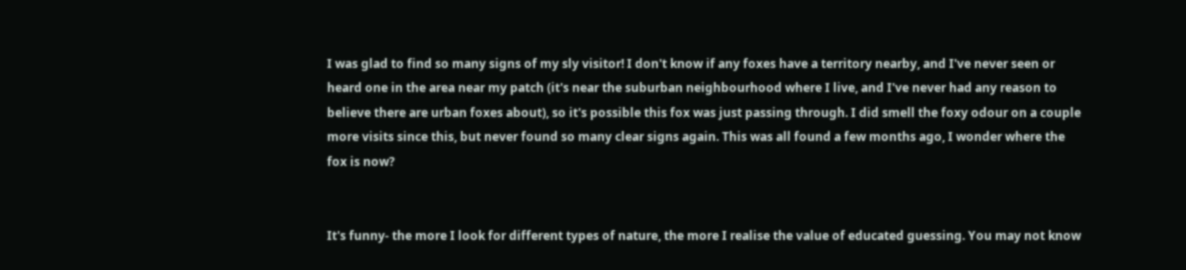I was glad to find so many signs of my sly visitor! I don't know if any foxes have a territory nearby, and I've never seen or heard one in the area near my patch (it's near the suburban neighbourhood where I live, and I've never had any reason to believe there are urban foxes about), so it's possible this fox was just passing through. I did smell the foxy odour on a couple more visits since this, but never found so many clear signs again. This was all found a few months ago, I wonder where the fox is now?


It's funny- the more I look for different types of nature, the more I realise the value of educated guessing. You may not know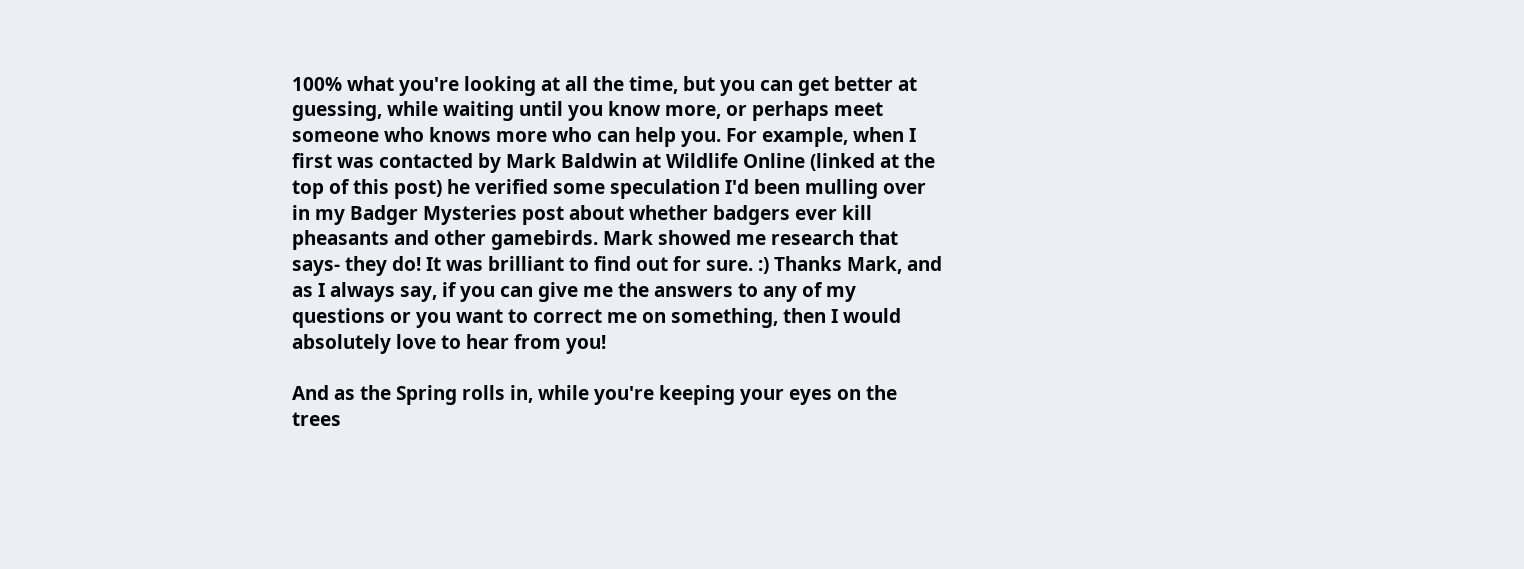100% what you're looking at all the time, but you can get better at guessing, while waiting until you know more, or perhaps meet someone who knows more who can help you. For example, when I first was contacted by Mark Baldwin at Wildlife Online (linked at the top of this post) he verified some speculation I'd been mulling over in my Badger Mysteries post about whether badgers ever kill pheasants and other gamebirds. Mark showed me research that says- they do! It was brilliant to find out for sure. :) Thanks Mark, and as I always say, if you can give me the answers to any of my questions or you want to correct me on something, then I would absolutely love to hear from you!

And as the Spring rolls in, while you're keeping your eyes on the trees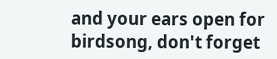and your ears open for birdsong, don't forget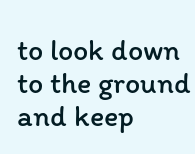to look down to the ground and keep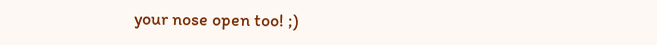your nose open too! ;)